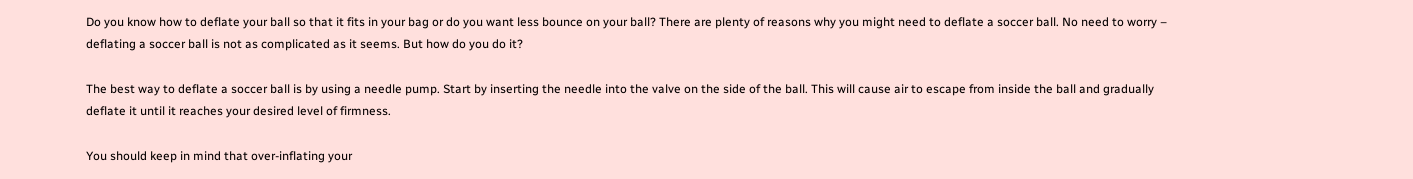Do you know how to deflate your ball so that it fits in your bag or do you want less bounce on your ball? There are plenty of reasons why you might need to deflate a soccer ball. No need to worry – deflating a soccer ball is not as complicated as it seems. But how do you do it?

The best way to deflate a soccer ball is by using a needle pump. Start by inserting the needle into the valve on the side of the ball. This will cause air to escape from inside the ball and gradually deflate it until it reaches your desired level of firmness.

You should keep in mind that over-inflating your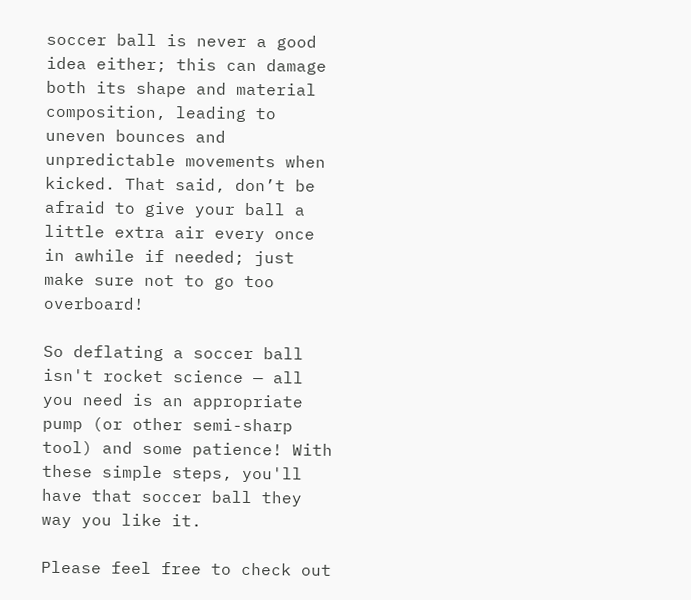soccer ball is never a good idea either; this can damage both its shape and material composition, leading to uneven bounces and unpredictable movements when kicked. That said, don’t be afraid to give your ball a little extra air every once in awhile if needed; just make sure not to go too overboard!

So deflating a soccer ball isn't rocket science — all you need is an appropriate pump (or other semi-sharp tool) and some patience! With these simple steps, you'll have that soccer ball they way you like it.

Please feel free to check out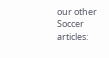our other Soccer articles: